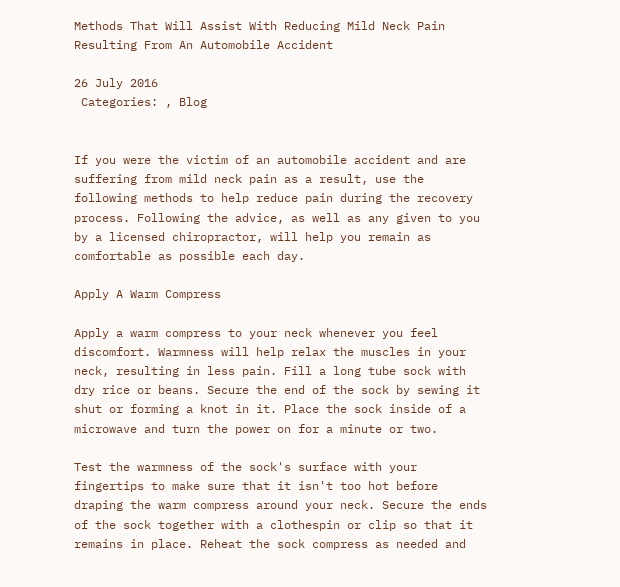Methods That Will Assist With Reducing Mild Neck Pain Resulting From An Automobile Accident

26 July 2016
 Categories: , Blog


If you were the victim of an automobile accident and are suffering from mild neck pain as a result, use the following methods to help reduce pain during the recovery process. Following the advice, as well as any given to you by a licensed chiropractor, will help you remain as comfortable as possible each day.

Apply A Warm Compress

Apply a warm compress to your neck whenever you feel discomfort. Warmness will help relax the muscles in your neck, resulting in less pain. Fill a long tube sock with dry rice or beans. Secure the end of the sock by sewing it shut or forming a knot in it. Place the sock inside of a microwave and turn the power on for a minute or two.

Test the warmness of the sock's surface with your fingertips to make sure that it isn't too hot before draping the warm compress around your neck. Secure the ends of the sock together with a clothespin or clip so that it remains in place. Reheat the sock compress as needed and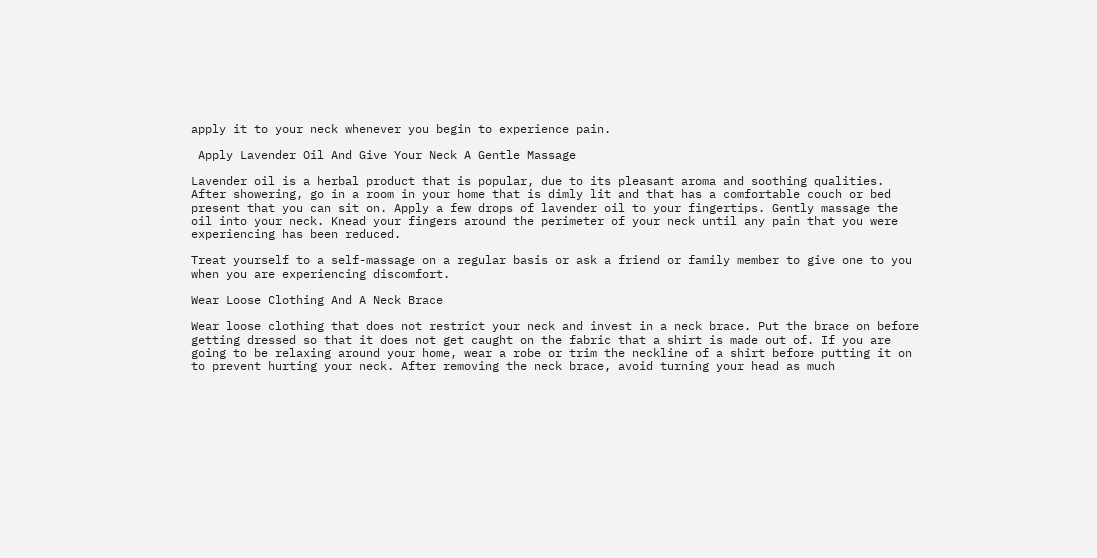apply it to your neck whenever you begin to experience pain.

 Apply Lavender Oil And Give Your Neck A Gentle Massage

Lavender oil is a herbal product that is popular, due to its pleasant aroma and soothing qualities. After showering, go in a room in your home that is dimly lit and that has a comfortable couch or bed present that you can sit on. Apply a few drops of lavender oil to your fingertips. Gently massage the oil into your neck. Knead your fingers around the perimeter of your neck until any pain that you were experiencing has been reduced.

Treat yourself to a self-massage on a regular basis or ask a friend or family member to give one to you when you are experiencing discomfort.

Wear Loose Clothing And A Neck Brace

Wear loose clothing that does not restrict your neck and invest in a neck brace. Put the brace on before getting dressed so that it does not get caught on the fabric that a shirt is made out of. If you are going to be relaxing around your home, wear a robe or trim the neckline of a shirt before putting it on to prevent hurting your neck. After removing the neck brace, avoid turning your head as much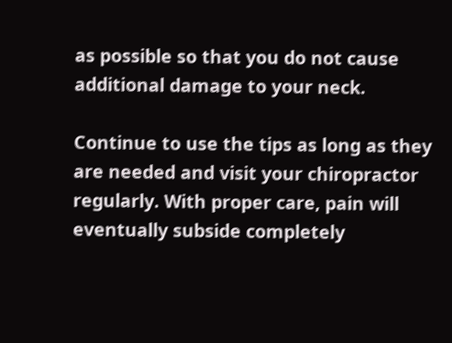as possible so that you do not cause additional damage to your neck.

Continue to use the tips as long as they are needed and visit your chiropractor regularly. With proper care, pain will eventually subside completely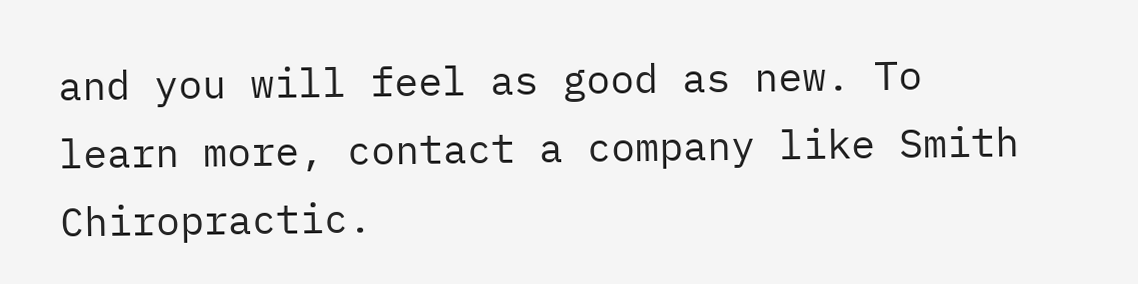and you will feel as good as new. To learn more, contact a company like Smith Chiropractic.